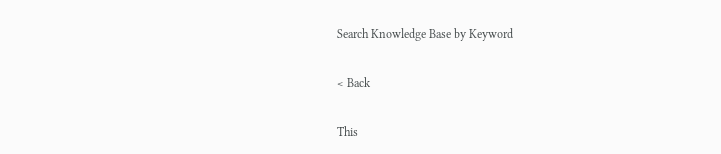Search Knowledge Base by Keyword

< Back

This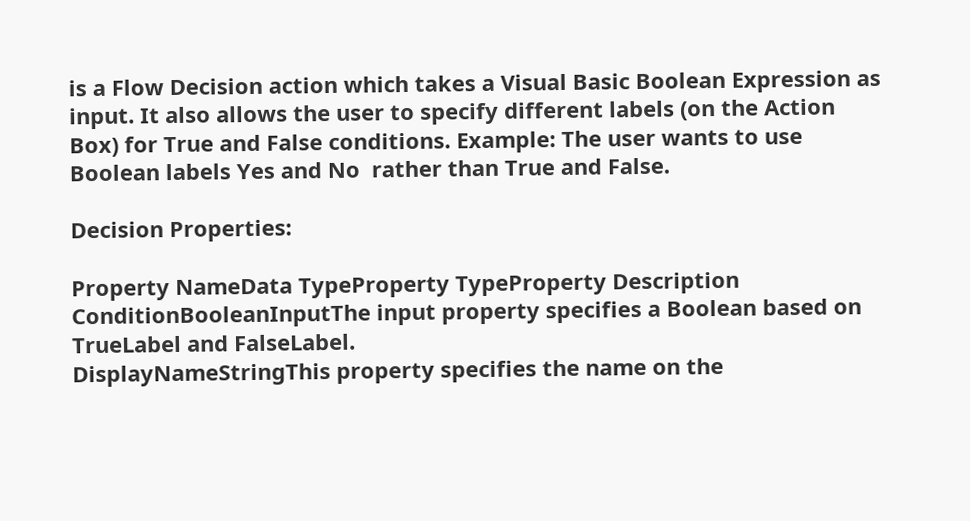is a Flow Decision action which takes a Visual Basic Boolean Expression as input. It also allows the user to specify different labels (on the Action Box) for True and False conditions. Example: The user wants to use Boolean labels Yes and No  rather than True and False.

Decision Properties:

Property NameData TypeProperty TypeProperty Description
ConditionBooleanInputThe input property specifies a Boolean based on TrueLabel and FalseLabel.
DisplayNameStringThis property specifies the name on the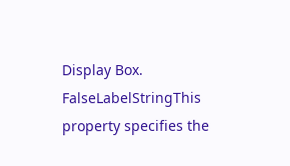Display Box.
FalseLabelStringThis property specifies the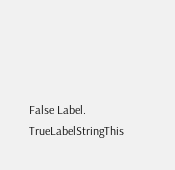False Label.
TrueLabelStringThis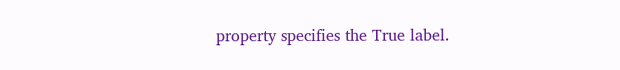property specifies the True label.